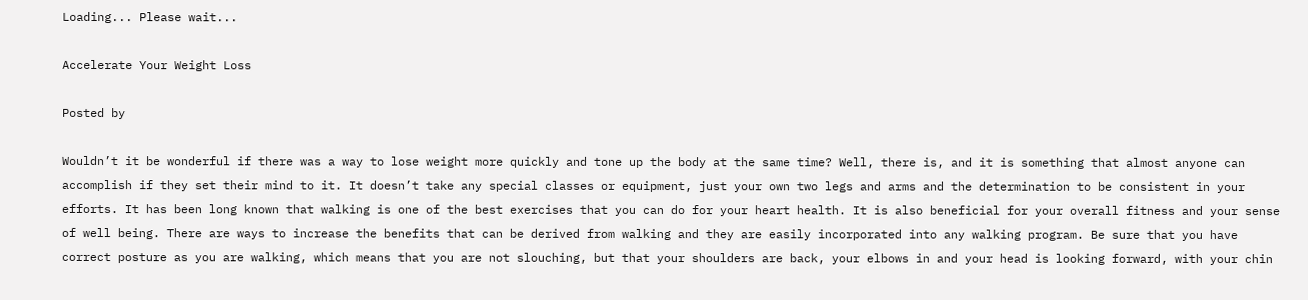Loading... Please wait...

Accelerate Your Weight Loss

Posted by

Wouldn’t it be wonderful if there was a way to lose weight more quickly and tone up the body at the same time? Well, there is, and it is something that almost anyone can accomplish if they set their mind to it. It doesn’t take any special classes or equipment, just your own two legs and arms and the determination to be consistent in your efforts. It has been long known that walking is one of the best exercises that you can do for your heart health. It is also beneficial for your overall fitness and your sense of well being. There are ways to increase the benefits that can be derived from walking and they are easily incorporated into any walking program. Be sure that you have correct posture as you are walking, which means that you are not slouching, but that your shoulders are back, your elbows in and your head is looking forward, with your chin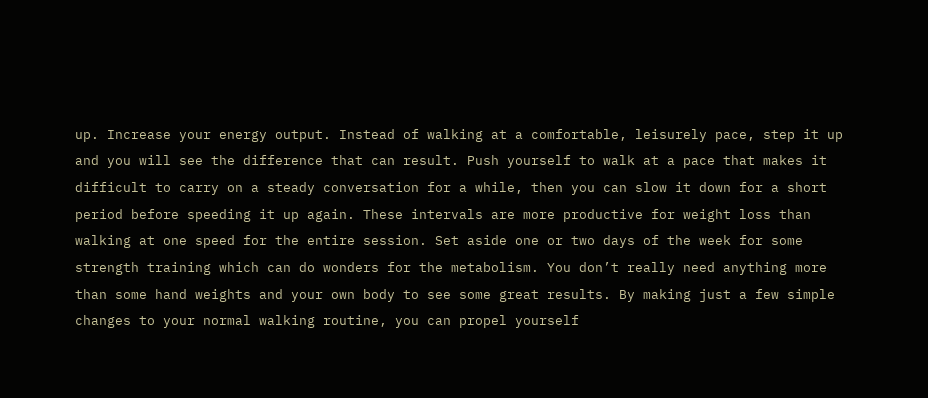up. Increase your energy output. Instead of walking at a comfortable, leisurely pace, step it up and you will see the difference that can result. Push yourself to walk at a pace that makes it difficult to carry on a steady conversation for a while, then you can slow it down for a short period before speeding it up again. These intervals are more productive for weight loss than walking at one speed for the entire session. Set aside one or two days of the week for some strength training which can do wonders for the metabolism. You don’t really need anything more than some hand weights and your own body to see some great results. By making just a few simple changes to your normal walking routine, you can propel yourself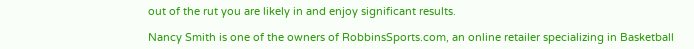out of the rut you are likely in and enjoy significant results.

Nancy Smith is one of the owners of RobbinsSports.com, an online retailer specializing in Basketball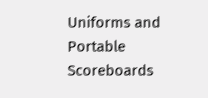Uniforms and Portable Scoreboards